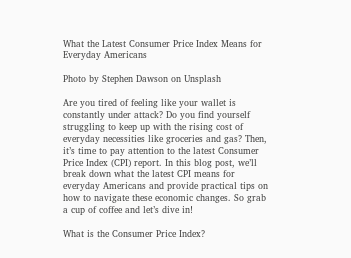What the Latest Consumer Price Index Means for Everyday Americans

Photo by Stephen Dawson on Unsplash

Are you tired of feeling like your wallet is constantly under attack? Do you find yourself struggling to keep up with the rising cost of everyday necessities like groceries and gas? Then, it’s time to pay attention to the latest Consumer Price Index (CPI) report. In this blog post, we’ll break down what the latest CPI means for everyday Americans and provide practical tips on how to navigate these economic changes. So grab a cup of coffee and let’s dive in!

What is the Consumer Price Index?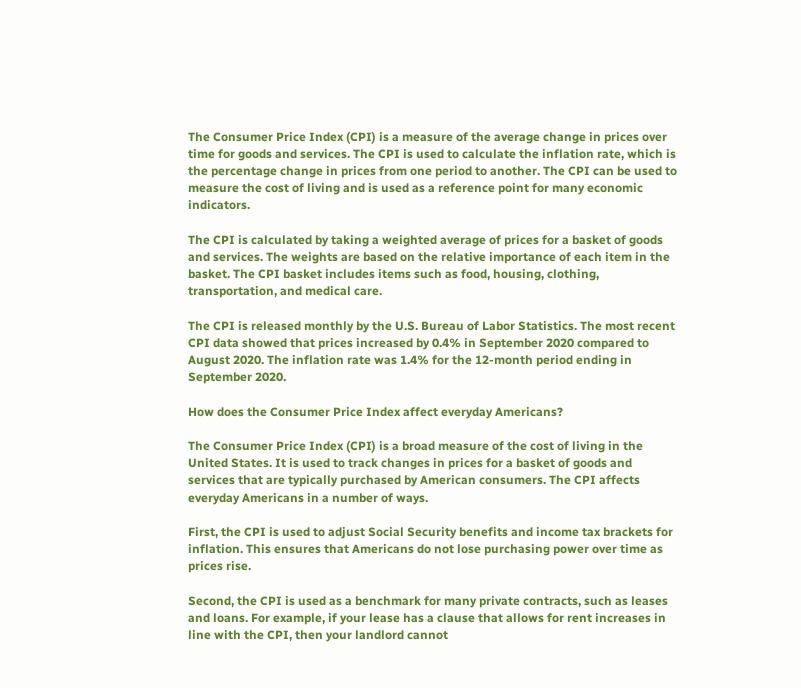The Consumer Price Index (CPI) is a measure of the average change in prices over time for goods and services. The CPI is used to calculate the inflation rate, which is the percentage change in prices from one period to another. The CPI can be used to measure the cost of living and is used as a reference point for many economic indicators.

The CPI is calculated by taking a weighted average of prices for a basket of goods and services. The weights are based on the relative importance of each item in the basket. The CPI basket includes items such as food, housing, clothing, transportation, and medical care.

The CPI is released monthly by the U.S. Bureau of Labor Statistics. The most recent CPI data showed that prices increased by 0.4% in September 2020 compared to August 2020. The inflation rate was 1.4% for the 12-month period ending in September 2020.

How does the Consumer Price Index affect everyday Americans?

The Consumer Price Index (CPI) is a broad measure of the cost of living in the United States. It is used to track changes in prices for a basket of goods and services that are typically purchased by American consumers. The CPI affects everyday Americans in a number of ways.

First, the CPI is used to adjust Social Security benefits and income tax brackets for inflation. This ensures that Americans do not lose purchasing power over time as prices rise.

Second, the CPI is used as a benchmark for many private contracts, such as leases and loans. For example, if your lease has a clause that allows for rent increases in line with the CPI, then your landlord cannot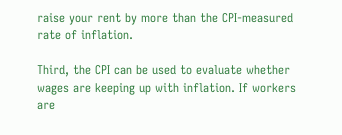raise your rent by more than the CPI-measured rate of inflation.

Third, the CPI can be used to evaluate whether wages are keeping up with inflation. If workers are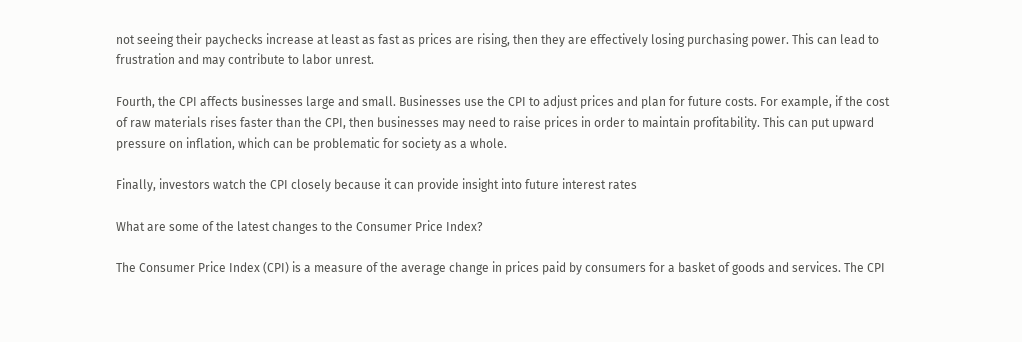not seeing their paychecks increase at least as fast as prices are rising, then they are effectively losing purchasing power. This can lead to frustration and may contribute to labor unrest.

Fourth, the CPI affects businesses large and small. Businesses use the CPI to adjust prices and plan for future costs. For example, if the cost of raw materials rises faster than the CPI, then businesses may need to raise prices in order to maintain profitability. This can put upward pressure on inflation, which can be problematic for society as a whole.

Finally, investors watch the CPI closely because it can provide insight into future interest rates

What are some of the latest changes to the Consumer Price Index?

The Consumer Price Index (CPI) is a measure of the average change in prices paid by consumers for a basket of goods and services. The CPI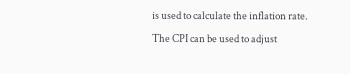is used to calculate the inflation rate. The CPI can be used to adjust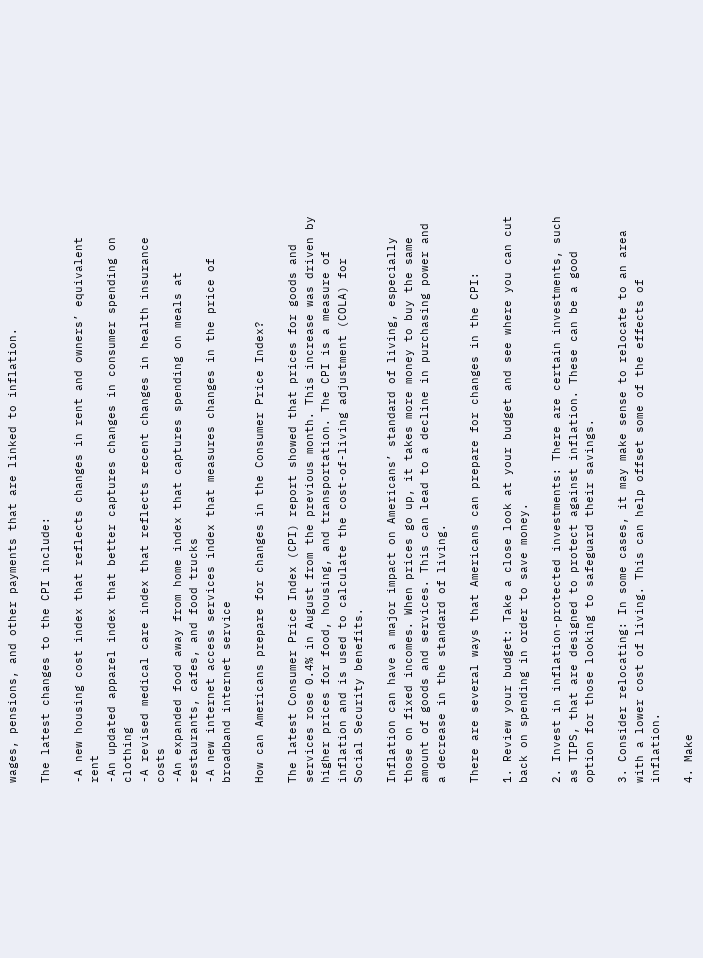wages, pensions, and other payments that are linked to inflation.

The latest changes to the CPI include:

-A new housing cost index that reflects changes in rent and owners’ equivalent rent
-An updated apparel index that better captures changes in consumer spending on clothing
-A revised medical care index that reflects recent changes in health insurance costs
-An expanded food away from home index that captures spending on meals at restaurants, cafes, and food trucks
-A new internet access services index that measures changes in the price of broadband internet service

How can Americans prepare for changes in the Consumer Price Index?

The latest Consumer Price Index (CPI) report showed that prices for goods and services rose 0.4% in August from the previous month. This increase was driven by higher prices for food, housing, and transportation. The CPI is a measure of inflation and is used to calculate the cost-of-living adjustment (COLA) for Social Security benefits.

Inflation can have a major impact on Americans’ standard of living, especially those on fixed incomes. When prices go up, it takes more money to buy the same amount of goods and services. This can lead to a decline in purchasing power and a decrease in the standard of living.

There are several ways that Americans can prepare for changes in the CPI:

1. Review your budget: Take a close look at your budget and see where you can cut back on spending in order to save money.

2. Invest in inflation-protected investments: There are certain investments, such as TIPS, that are designed to protect against inflation. These can be a good option for those looking to safeguard their savings.

3. Consider relocating: In some cases, it may make sense to relocate to an area with a lower cost of living. This can help offset some of the effects of inflation.

4. Make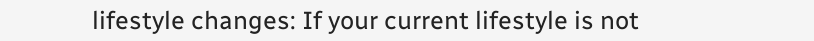lifestyle changes: If your current lifestyle is not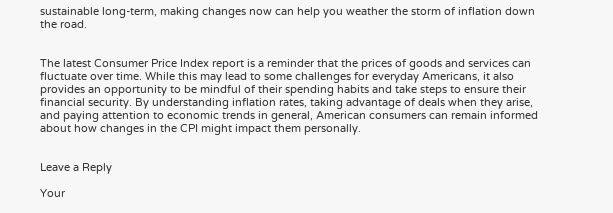sustainable long-term, making changes now can help you weather the storm of inflation down the road.


The latest Consumer Price Index report is a reminder that the prices of goods and services can fluctuate over time. While this may lead to some challenges for everyday Americans, it also provides an opportunity to be mindful of their spending habits and take steps to ensure their financial security. By understanding inflation rates, taking advantage of deals when they arise, and paying attention to economic trends in general, American consumers can remain informed about how changes in the CPI might impact them personally.


Leave a Reply

Your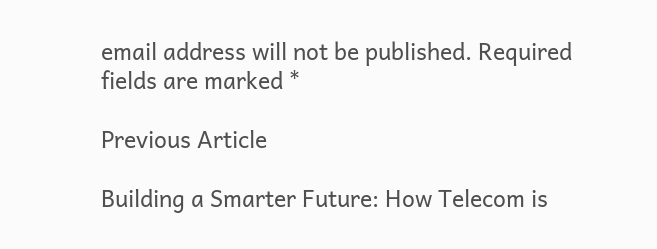email address will not be published. Required fields are marked *

Previous Article

Building a Smarter Future: How Telecom is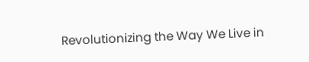Revolutionizing the Way We Live in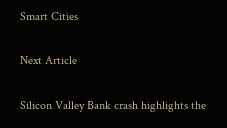Smart Cities

Next Article

Silicon Valley Bank crash highlights the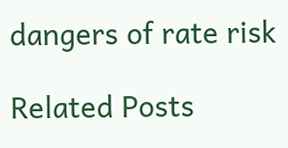dangers of rate risk

Related Posts